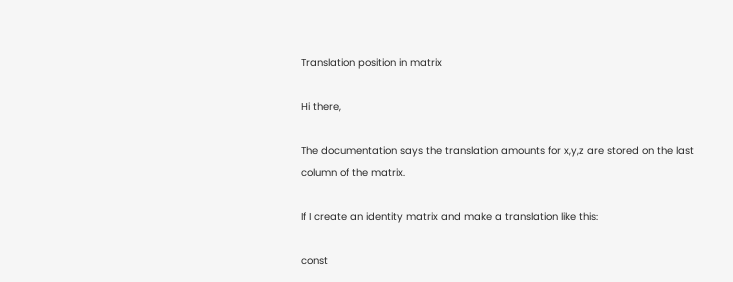Translation position in matrix

Hi there,

The documentation says the translation amounts for x,y,z are stored on the last column of the matrix.

If I create an identity matrix and make a translation like this:

const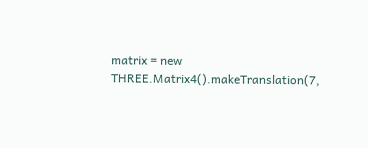matrix = new THREE.Matrix4().makeTranslation(7,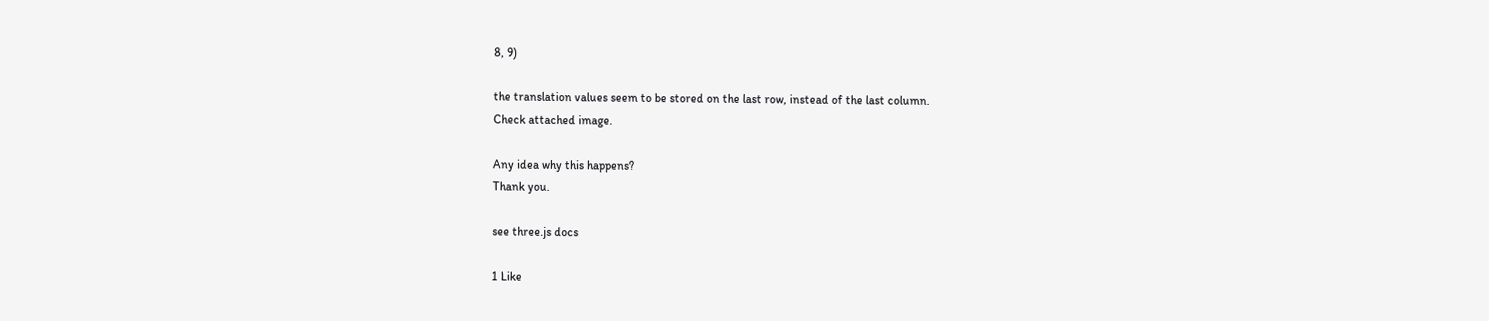8, 9)

the translation values seem to be stored on the last row, instead of the last column.
Check attached image.

Any idea why this happens?
Thank you.

see three.js docs

1 Like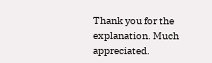Thank you for the explanation. Much appreciated.